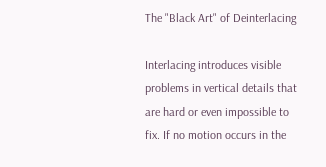The "Black Art" of Deinterlacing

Interlacing introduces visible problems in vertical details that are hard or even impossible to fix. If no motion occurs in the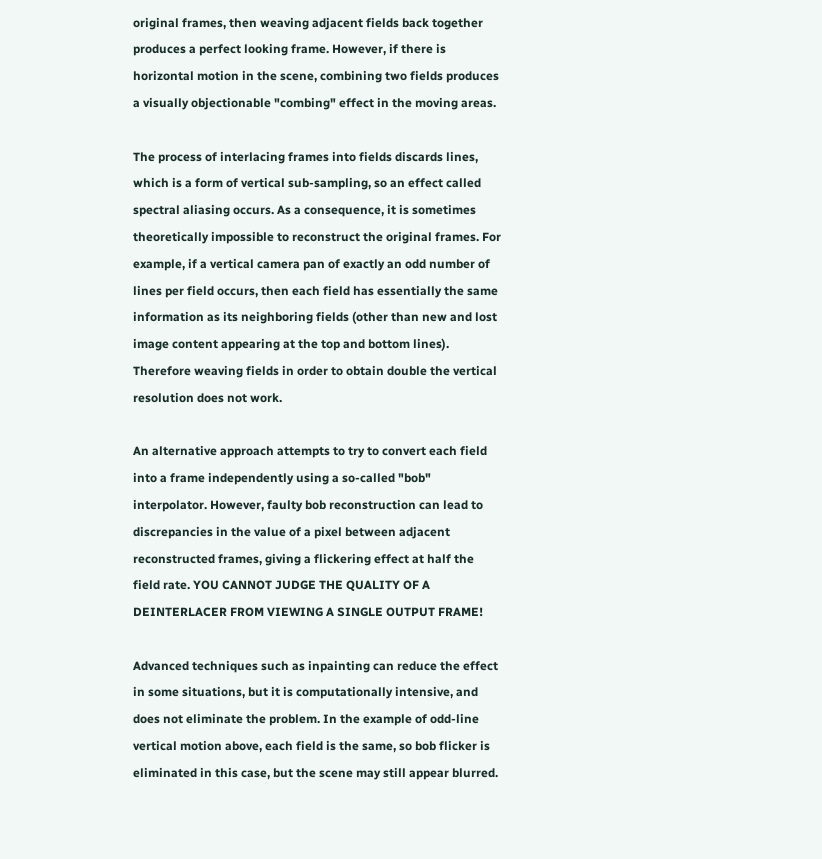original frames, then weaving adjacent fields back together produces a perfect looking frame. However, if there is horizontal motion in the scene, combining two fields produces a visually objectionable "combing" effect in the moving areas.

The process of interlacing frames into fields discards lines, which is a form of vertical sub-sampling, so an effect called spectral aliasing occurs. As a consequence, it is sometimes theoretically impossible to reconstruct the original frames. For example, if a vertical camera pan of exactly an odd number of lines per field occurs, then each field has essentially the same information as its neighboring fields (other than new and lost image content appearing at the top and bottom lines). Therefore weaving fields in order to obtain double the vertical resolution does not work.

An alternative approach attempts to try to convert each field into a frame independently using a so-called "bob" interpolator. However, faulty bob reconstruction can lead to discrepancies in the value of a pixel between adjacent reconstructed frames, giving a flickering effect at half the field rate. YOU CANNOT JUDGE THE QUALITY OF A DEINTERLACER FROM VIEWING A SINGLE OUTPUT FRAME!

Advanced techniques such as inpainting can reduce the effect in some situations, but it is computationally intensive, and does not eliminate the problem. In the example of odd-line vertical motion above, each field is the same, so bob flicker is eliminated in this case, but the scene may still appear blurred.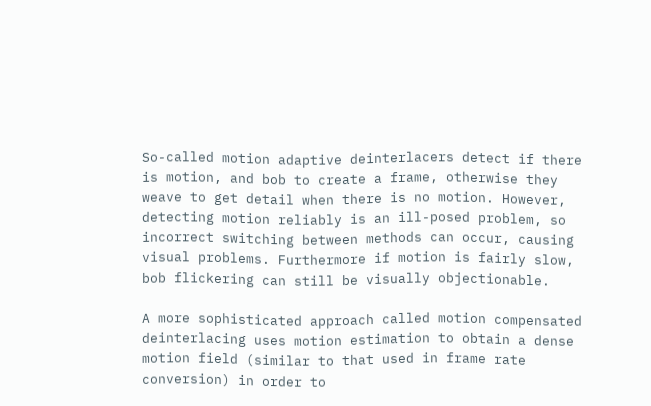So-called motion adaptive deinterlacers detect if there is motion, and bob to create a frame, otherwise they weave to get detail when there is no motion. However, detecting motion reliably is an ill-posed problem, so incorrect switching between methods can occur, causing visual problems. Furthermore if motion is fairly slow, bob flickering can still be visually objectionable.

A more sophisticated approach called motion compensated deinterlacing uses motion estimation to obtain a dense motion field (similar to that used in frame rate conversion) in order to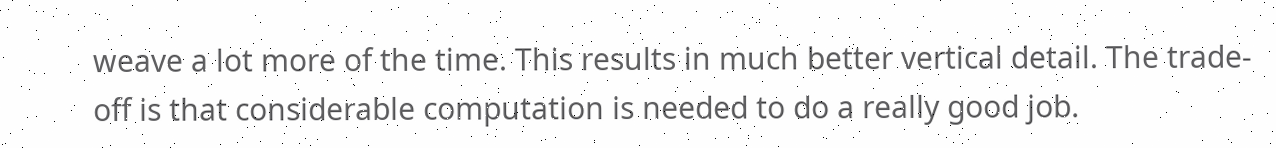weave a lot more of the time. This results in much better vertical detail. The trade-off is that considerable computation is needed to do a really good job.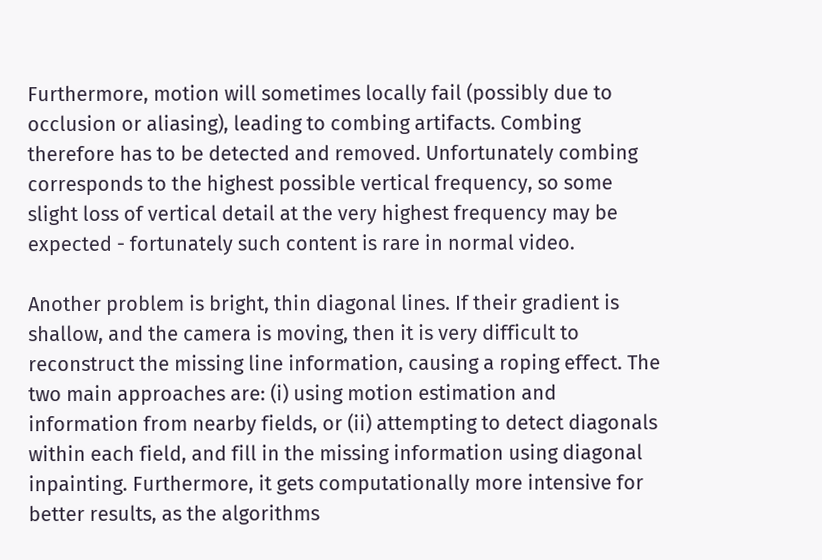Furthermore, motion will sometimes locally fail (possibly due to occlusion or aliasing), leading to combing artifacts. Combing therefore has to be detected and removed. Unfortunately combing corresponds to the highest possible vertical frequency, so some slight loss of vertical detail at the very highest frequency may be expected - fortunately such content is rare in normal video.

Another problem is bright, thin diagonal lines. If their gradient is shallow, and the camera is moving, then it is very difficult to reconstruct the missing line information, causing a roping effect. The two main approaches are: (i) using motion estimation and information from nearby fields, or (ii) attempting to detect diagonals within each field, and fill in the missing information using diagonal inpainting. Furthermore, it gets computationally more intensive for better results, as the algorithms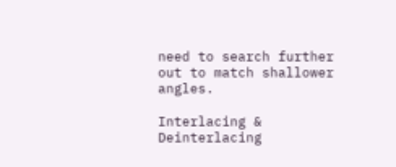need to search further out to match shallower angles.

Interlacing & Deinterlacing